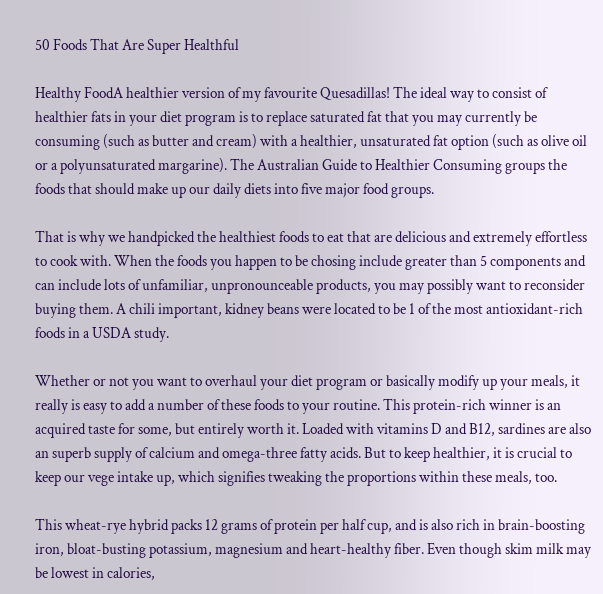50 Foods That Are Super Healthful

Healthy FoodA healthier version of my favourite Quesadillas! The ideal way to consist of healthier fats in your diet program is to replace saturated fat that you may currently be consuming (such as butter and cream) with a healthier, unsaturated fat option (such as olive oil or a polyunsaturated margarine). The Australian Guide to Healthier Consuming groups the foods that should make up our daily diets into five major food groups.

That is why we handpicked the healthiest foods to eat that are delicious and extremely effortless to cook with. When the foods you happen to be chosing include greater than 5 components and can include lots of unfamiliar, unpronounceable products, you may possibly want to reconsider buying them. A chili important, kidney beans were located to be 1 of the most antioxidant-rich foods in a USDA study.

Whether or not you want to overhaul your diet program or basically modify up your meals, it really is easy to add a number of these foods to your routine. This protein-rich winner is an acquired taste for some, but entirely worth it. Loaded with vitamins D and B12, sardines are also an superb supply of calcium and omega-three fatty acids. But to keep healthier, it is crucial to keep our vege intake up, which signifies tweaking the proportions within these meals, too.

This wheat-rye hybrid packs 12 grams of protein per half cup, and is also rich in brain-boosting iron, bloat-busting potassium, magnesium and heart-healthy fiber. Even though skim milk may be lowest in calories,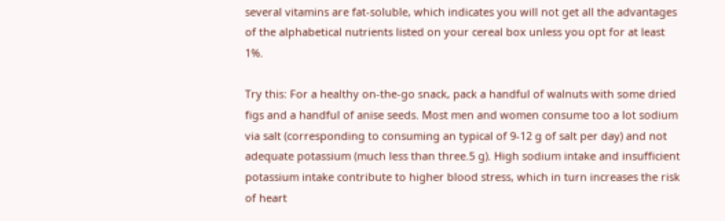several vitamins are fat-soluble, which indicates you will not get all the advantages of the alphabetical nutrients listed on your cereal box unless you opt for at least 1%.

Try this: For a healthy on-the-go snack, pack a handful of walnuts with some dried figs and a handful of anise seeds. Most men and women consume too a lot sodium via salt (corresponding to consuming an typical of 9-12 g of salt per day) and not adequate potassium (much less than three.5 g). High sodium intake and insufficient potassium intake contribute to higher blood stress, which in turn increases the risk of heart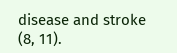disease and stroke (8, 11).